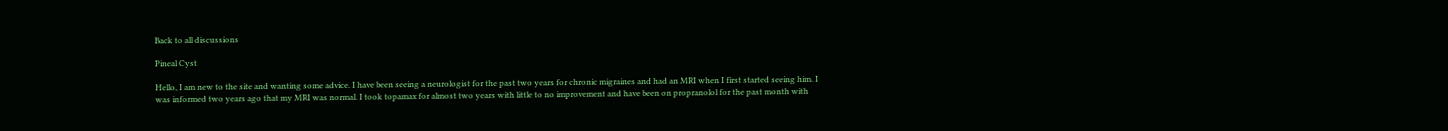Back to all discussions

Pineal Cyst

Hello, I am new to the site and wanting some advice. I have been seeing a neurologist for the past two years for chronic migraines and had an MRI when I first started seeing him. I was informed two years ago that my MRI was normal. I took topamax for almost two years with little to no improvement and have been on propranolol for the past month with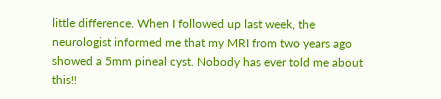little difference. When I followed up last week, the neurologist informed me that my MRI from two years ago showed a 5mm pineal cyst. Nobody has ever told me about this!!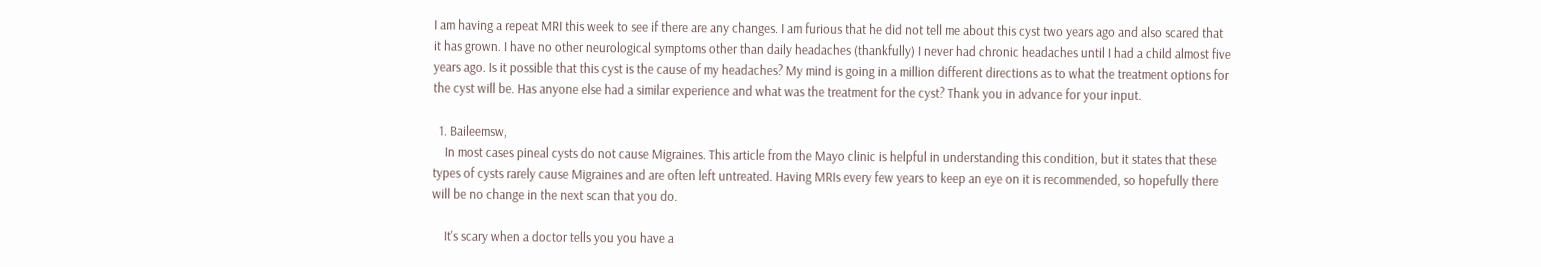I am having a repeat MRI this week to see if there are any changes. I am furious that he did not tell me about this cyst two years ago and also scared that it has grown. I have no other neurological symptoms other than daily headaches (thankfully) I never had chronic headaches until I had a child almost five years ago. Is it possible that this cyst is the cause of my headaches? My mind is going in a million different directions as to what the treatment options for the cyst will be. Has anyone else had a similar experience and what was the treatment for the cyst? Thank you in advance for your input.

  1. Baileemsw,
    In most cases pineal cysts do not cause Migraines. This article from the Mayo clinic is helpful in understanding this condition, but it states that these types of cysts rarely cause Migraines and are often left untreated. Having MRIs every few years to keep an eye on it is recommended, so hopefully there will be no change in the next scan that you do.

    It's scary when a doctor tells you you have a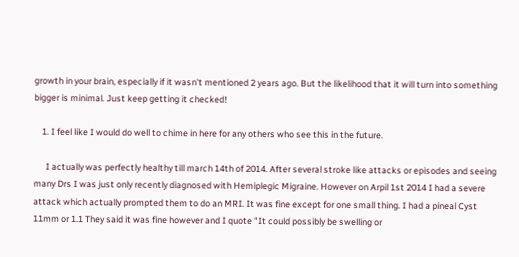growth in your brain, especially if it wasn't mentioned 2 years ago. But the likelihood that it will turn into something bigger is minimal. Just keep getting it checked!

    1. I feel like I would do well to chime in here for any others who see this in the future.

      I actually was perfectly healthy till march 14th of 2014. After several stroke like attacks or episodes and seeing many Drs I was just only recently diagnosed with Hemiplegic Migraine. However on Arpil 1st 2014 I had a severe attack which actually prompted them to do an MRI. It was fine except for one small thing. I had a pineal Cyst 11mm or 1.1 They said it was fine however and I quote "It could possibly be swelling or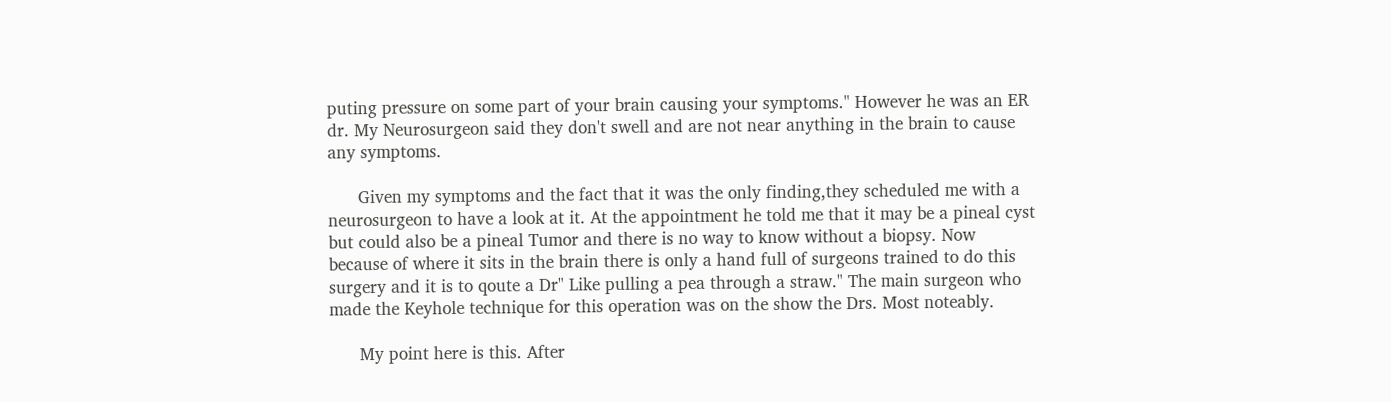puting pressure on some part of your brain causing your symptoms." However he was an ER dr. My Neurosurgeon said they don't swell and are not near anything in the brain to cause any symptoms.

      Given my symptoms and the fact that it was the only finding,they scheduled me with a neurosurgeon to have a look at it. At the appointment he told me that it may be a pineal cyst but could also be a pineal Tumor and there is no way to know without a biopsy. Now because of where it sits in the brain there is only a hand full of surgeons trained to do this surgery and it is to qoute a Dr" Like pulling a pea through a straw." The main surgeon who made the Keyhole technique for this operation was on the show the Drs. Most noteably.

      My point here is this. After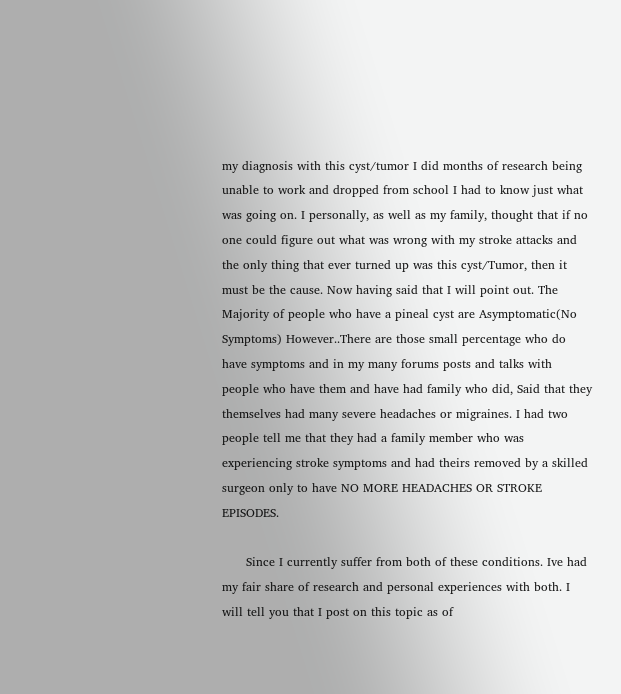my diagnosis with this cyst/tumor I did months of research being unable to work and dropped from school I had to know just what was going on. I personally, as well as my family, thought that if no one could figure out what was wrong with my stroke attacks and the only thing that ever turned up was this cyst/Tumor, then it must be the cause. Now having said that I will point out. The Majority of people who have a pineal cyst are Asymptomatic(No Symptoms) However..There are those small percentage who do have symptoms and in my many forums posts and talks with people who have them and have had family who did, Said that they themselves had many severe headaches or migraines. I had two people tell me that they had a family member who was experiencing stroke symptoms and had theirs removed by a skilled surgeon only to have NO MORE HEADACHES OR STROKE EPISODES.

      Since I currently suffer from both of these conditions. Ive had my fair share of research and personal experiences with both. I will tell you that I post on this topic as of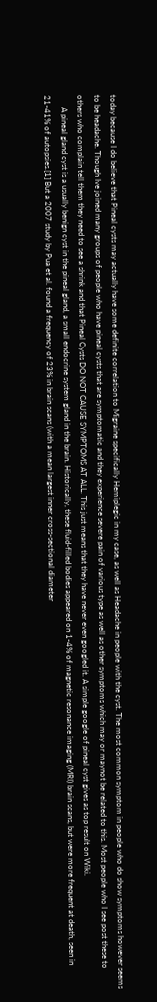today because I do believe that Pineal cysts may actually have some definite correlation to Migraine specifically Hemiplegic in my case, as well as Headache in people with the cyst. The most common symptom in people who do show symptoms however seems to be headache. Though Ive joined many groups of people who have pineal cysts that are symptomatic and they experience severe pain of various type as well as other symptoms which may or maynot be related to this. Most people who I see post these to others who complain tell them they need to see a shrink and that Pineal Cysts DO NOT CAUSE SYMPTOMS AT ALL. This just means that they have never even googled it. A simple google of pineal cyst gives as top result on Wiki.
      A pineal gland cyst is a usually benign cyst in the pineal gland, a small endocrine system gland in the brain. Historically, these fluid-filled bodies appeared on 1-4% of magnetic resonance imaging (MRI) brain scans, but were more frequent at death, seen in 21-41% of autopsies.[1] But a 2007 study by Pua et al. found a frequency of 23% in brain scans (with a mean largest inner cross-sectional diameter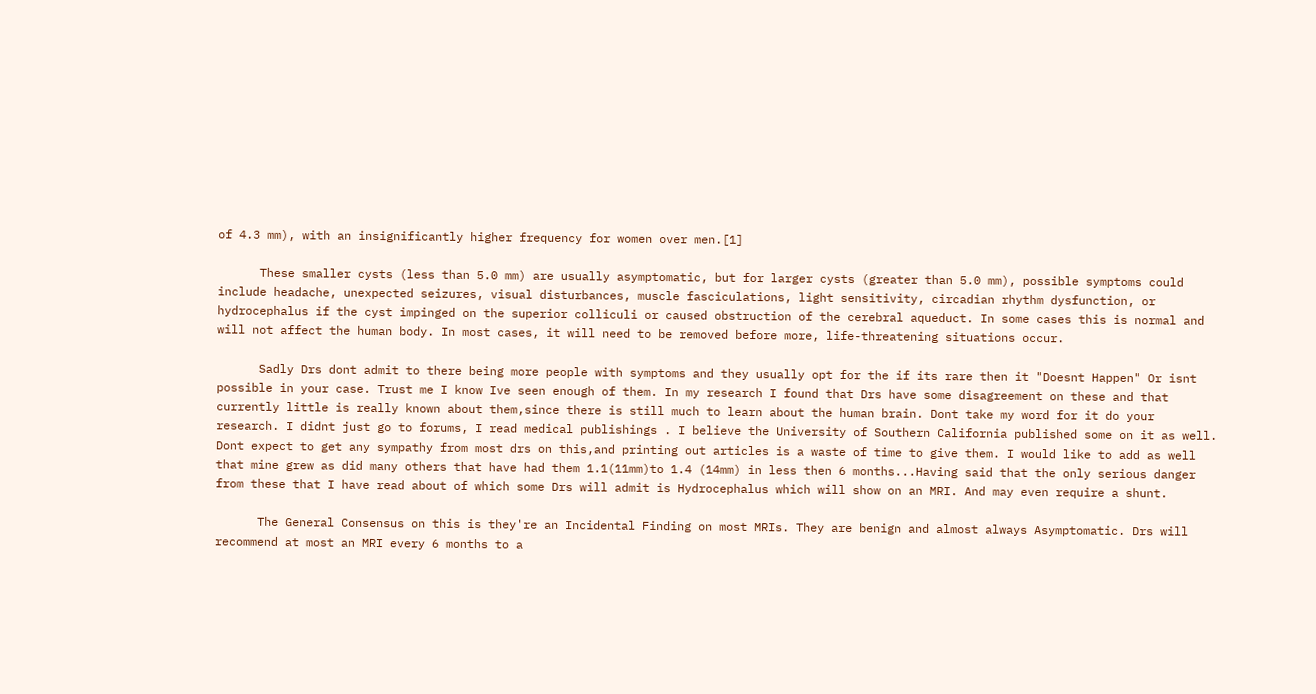of 4.3 mm), with an insignificantly higher frequency for women over men.[1]

      These smaller cysts (less than 5.0 mm) are usually asymptomatic, but for larger cysts (greater than 5.0 mm), possible symptoms could include headache, unexpected seizures, visual disturbances, muscle fasciculations, light sensitivity, circadian rhythm dysfunction, or hydrocephalus if the cyst impinged on the superior colliculi or caused obstruction of the cerebral aqueduct. In some cases this is normal and will not affect the human body. In most cases, it will need to be removed before more, life-threatening situations occur.

      Sadly Drs dont admit to there being more people with symptoms and they usually opt for the if its rare then it "Doesnt Happen" Or isnt possible in your case. Trust me I know Ive seen enough of them. In my research I found that Drs have some disagreement on these and that currently little is really known about them,since there is still much to learn about the human brain. Dont take my word for it do your research. I didnt just go to forums, I read medical publishings . I believe the University of Southern California published some on it as well. Dont expect to get any sympathy from most drs on this,and printing out articles is a waste of time to give them. I would like to add as well that mine grew as did many others that have had them 1.1(11mm)to 1.4 (14mm) in less then 6 months...Having said that the only serious danger from these that I have read about of which some Drs will admit is Hydrocephalus which will show on an MRI. And may even require a shunt.

      The General Consensus on this is they're an Incidental Finding on most MRIs. They are benign and almost always Asymptomatic. Drs will recommend at most an MRI every 6 months to a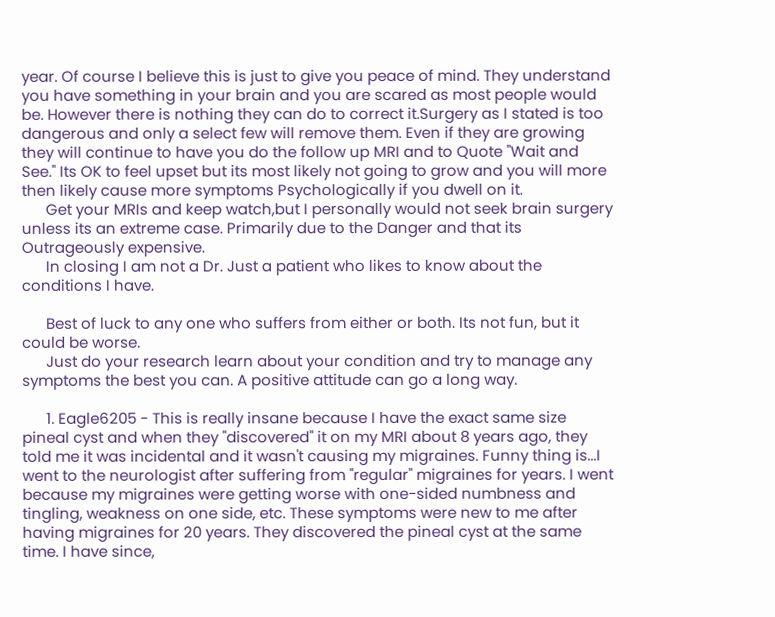year. Of course I believe this is just to give you peace of mind. They understand you have something in your brain and you are scared as most people would be. However there is nothing they can do to correct it.Surgery as I stated is too dangerous and only a select few will remove them. Even if they are growing they will continue to have you do the follow up MRI and to Quote "Wait and See." Its OK to feel upset but its most likely not going to grow and you will more then likely cause more symptoms Psychologically if you dwell on it.
      Get your MRIs and keep watch,but I personally would not seek brain surgery unless its an extreme case. Primarily due to the Danger and that its Outrageously expensive.
      In closing I am not a Dr. Just a patient who likes to know about the conditions I have.

      Best of luck to any one who suffers from either or both. Its not fun, but it could be worse.
      Just do your research learn about your condition and try to manage any symptoms the best you can. A positive attitude can go a long way.

      1. Eagle6205 - This is really insane because I have the exact same size pineal cyst and when they "discovered" it on my MRI about 8 years ago, they told me it was incidental and it wasn't causing my migraines. Funny thing is...I went to the neurologist after suffering from "regular" migraines for years. I went because my migraines were getting worse with one-sided numbness and tingling, weakness on one side, etc. These symptoms were new to me after having migraines for 20 years. They discovered the pineal cyst at the same time. I have since,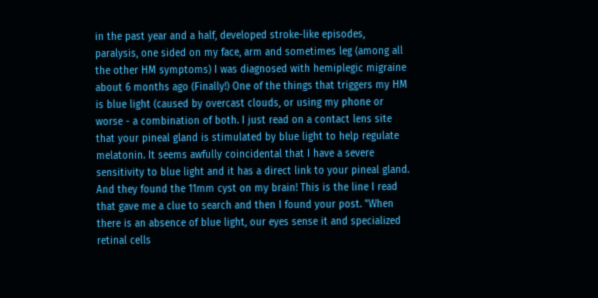in the past year and a half, developed stroke-like episodes, paralysis, one sided on my face, arm and sometimes leg (among all the other HM symptoms) I was diagnosed with hemiplegic migraine about 6 months ago (Finally!) One of the things that triggers my HM is blue light (caused by overcast clouds, or using my phone or worse - a combination of both. I just read on a contact lens site that your pineal gland is stimulated by blue light to help regulate melatonin. It seems awfully coincidental that I have a severe sensitivity to blue light and it has a direct link to your pineal gland. And they found the 11mm cyst on my brain! This is the line I read that gave me a clue to search and then I found your post. "When there is an absence of blue light, our eyes sense it and specialized retinal cells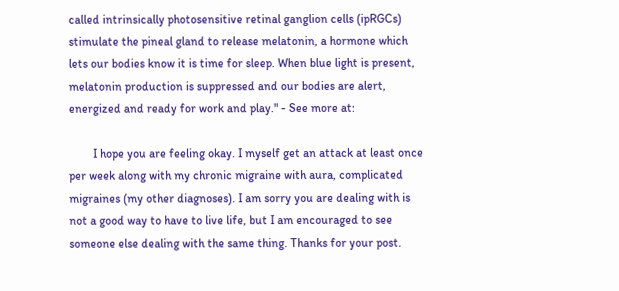called intrinsically photosensitive retinal ganglion cells (ipRGCs) stimulate the pineal gland to release melatonin, a hormone which lets our bodies know it is time for sleep. When blue light is present, melatonin production is suppressed and our bodies are alert, energized and ready for work and play." - See more at:

        I hope you are feeling okay. I myself get an attack at least once per week along with my chronic migraine with aura, complicated migraines (my other diagnoses). I am sorry you are dealing with is not a good way to have to live life, but I am encouraged to see someone else dealing with the same thing. Thanks for your post.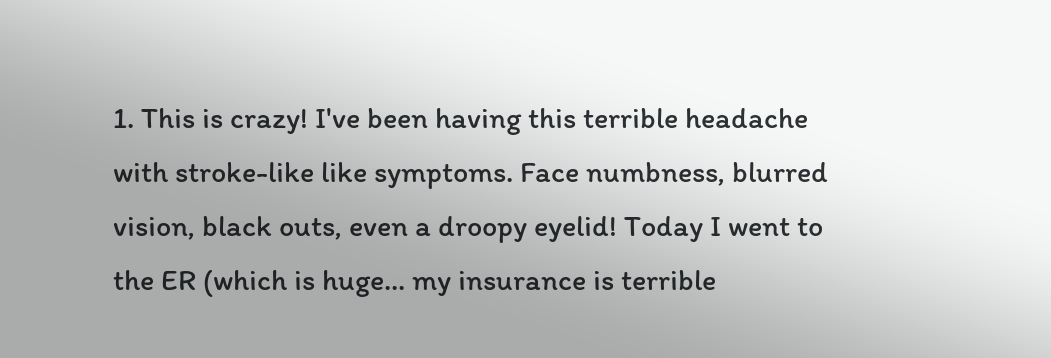1. This is crazy! I've been having this terrible headache with stroke-like like symptoms. Face numbness, blurred vision, black outs, even a droopy eyelid! Today I went to the ER (which is huge... my insurance is terrible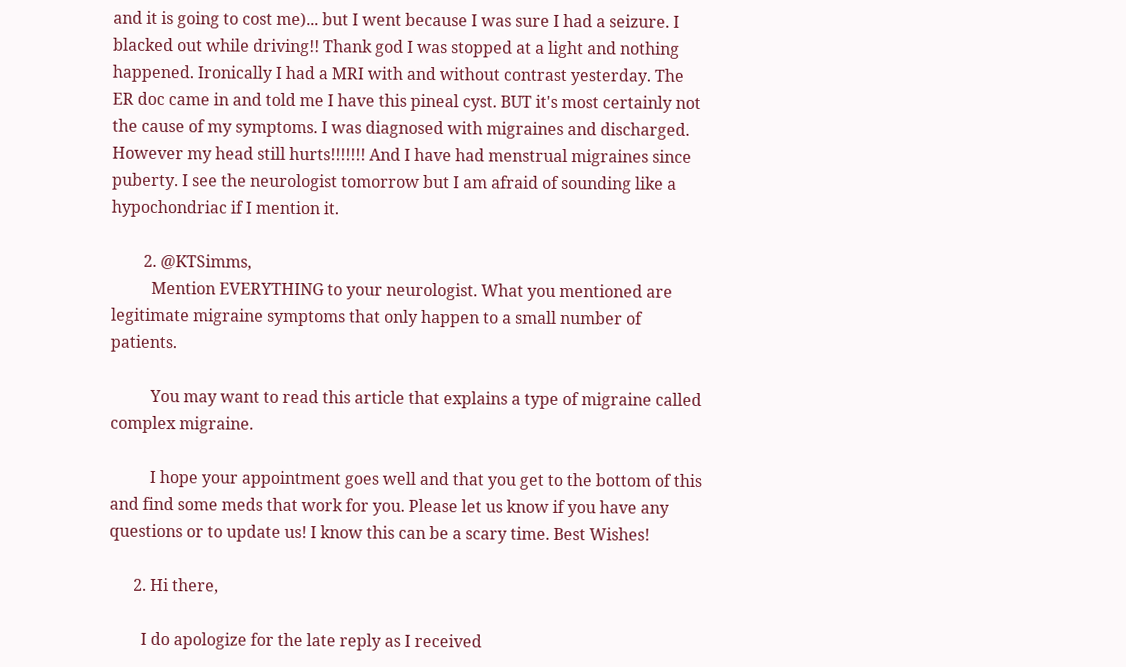and it is going to cost me)... but I went because I was sure I had a seizure. I blacked out while driving!! Thank god I was stopped at a light and nothing happened. Ironically I had a MRI with and without contrast yesterday. The ER doc came in and told me I have this pineal cyst. BUT it's most certainly not the cause of my symptoms. I was diagnosed with migraines and discharged. However my head still hurts!!!!!!! And I have had menstrual migraines since puberty. I see the neurologist tomorrow but I am afraid of sounding like a hypochondriac if I mention it.

        2. @KTSimms,
          Mention EVERYTHING to your neurologist. What you mentioned are legitimate migraine symptoms that only happen to a small number of patients.

          You may want to read this article that explains a type of migraine called complex migraine.

          I hope your appointment goes well and that you get to the bottom of this and find some meds that work for you. Please let us know if you have any questions or to update us! I know this can be a scary time. Best Wishes!

      2. Hi there,

        I do apologize for the late reply as I received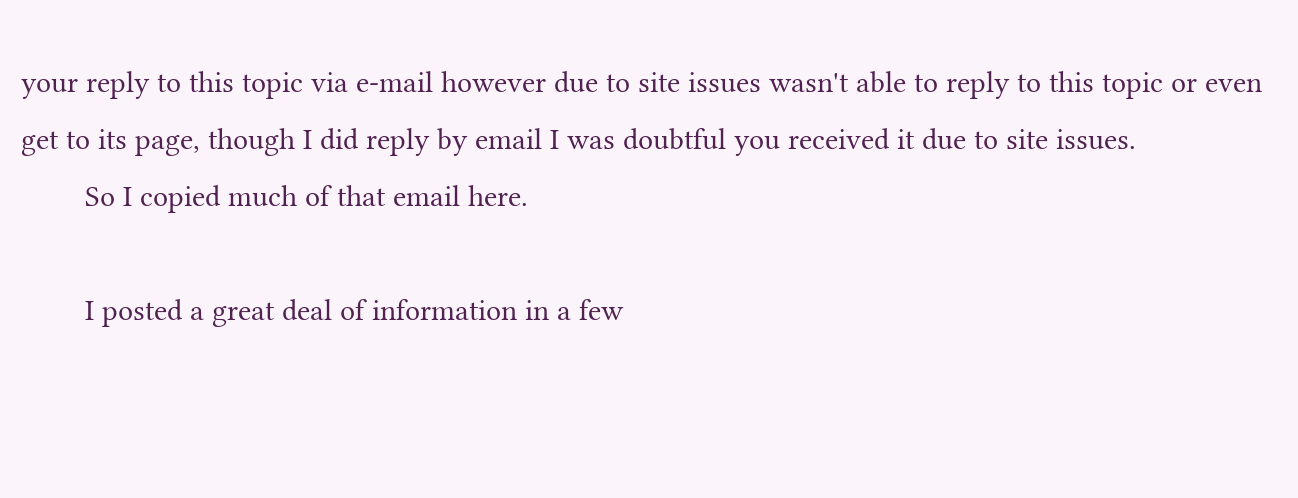your reply to this topic via e-mail however due to site issues wasn't able to reply to this topic or even get to its page, though I did reply by email I was doubtful you received it due to site issues.
        So I copied much of that email here.

        I posted a great deal of information in a few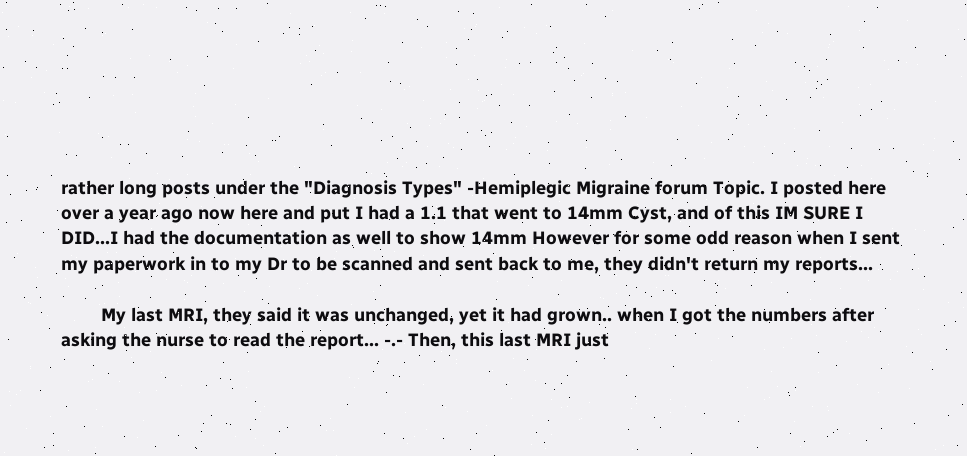rather long posts under the "Diagnosis Types" -Hemiplegic Migraine forum Topic. I posted here over a year ago now here and put I had a 1.1 that went to 14mm Cyst, and of this IM SURE I DID...I had the documentation as well to show 14mm However for some odd reason when I sent my paperwork in to my Dr to be scanned and sent back to me, they didn't return my reports...

        My last MRI, they said it was unchanged, yet it had grown.. when I got the numbers after asking the nurse to read the report... -.- Then, this last MRI just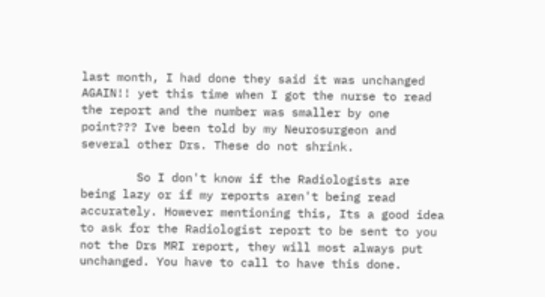last month, I had done they said it was unchanged AGAIN!! yet this time when I got the nurse to read the report and the number was smaller by one point??? Ive been told by my Neurosurgeon and several other Drs. These do not shrink.

        So I don't know if the Radiologists are being lazy or if my reports aren't being read accurately. However mentioning this, Its a good idea to ask for the Radiologist report to be sent to you not the Drs MRI report, they will most always put unchanged. You have to call to have this done.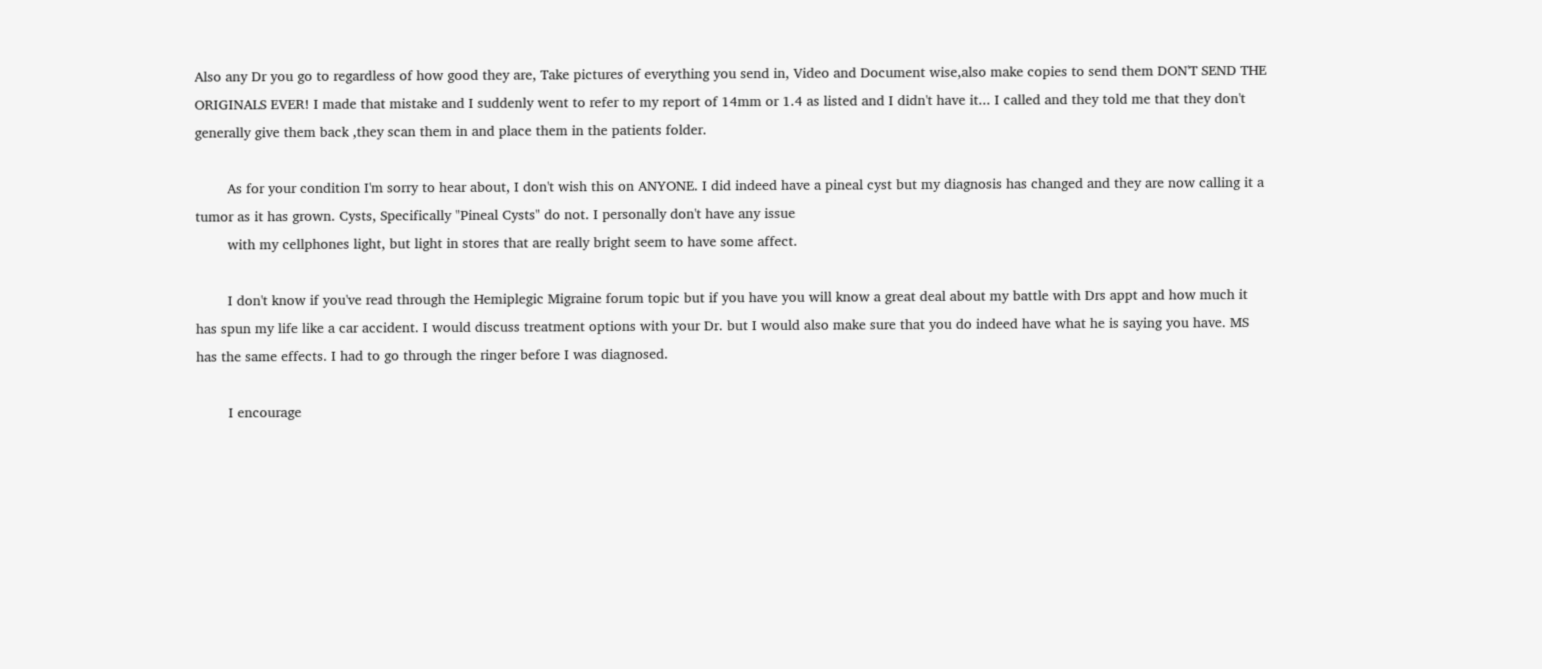Also any Dr you go to regardless of how good they are, Take pictures of everything you send in, Video and Document wise,also make copies to send them DON'T SEND THE ORIGINALS EVER! I made that mistake and I suddenly went to refer to my report of 14mm or 1.4 as listed and I didn't have it... I called and they told me that they don't generally give them back ,they scan them in and place them in the patients folder.

        As for your condition I'm sorry to hear about, I don't wish this on ANYONE. I did indeed have a pineal cyst but my diagnosis has changed and they are now calling it a tumor as it has grown. Cysts, Specifically "Pineal Cysts" do not. I personally don't have any issue
        with my cellphones light, but light in stores that are really bright seem to have some affect.

        I don't know if you've read through the Hemiplegic Migraine forum topic but if you have you will know a great deal about my battle with Drs appt and how much it has spun my life like a car accident. I would discuss treatment options with your Dr. but I would also make sure that you do indeed have what he is saying you have. MS has the same effects. I had to go through the ringer before I was diagnosed.

        I encourage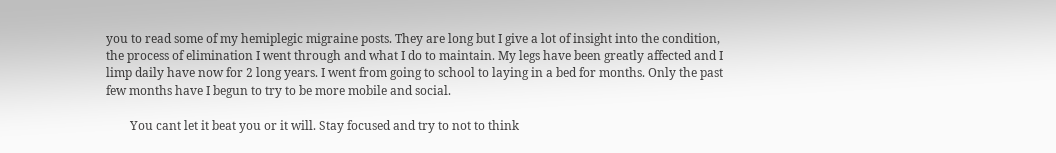you to read some of my hemiplegic migraine posts. They are long but I give a lot of insight into the condition, the process of elimination I went through and what I do to maintain. My legs have been greatly affected and I limp daily have now for 2 long years. I went from going to school to laying in a bed for months. Only the past few months have I begun to try to be more mobile and social.

        You cant let it beat you or it will. Stay focused and try to not to think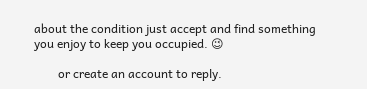about the condition just accept and find something you enjoy to keep you occupied. 😉

        or create an account to reply.